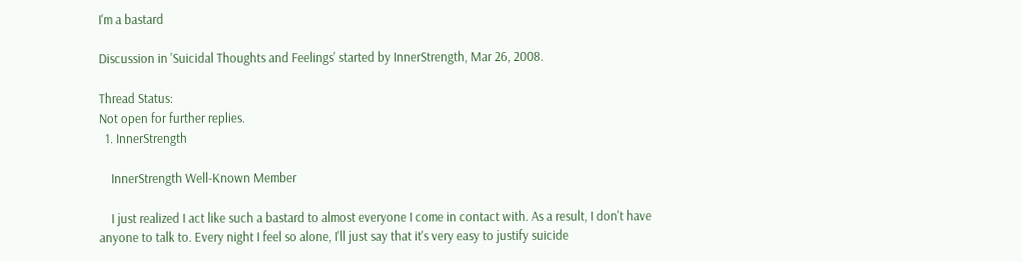I'm a bastard

Discussion in 'Suicidal Thoughts and Feelings' started by InnerStrength, Mar 26, 2008.

Thread Status:
Not open for further replies.
  1. InnerStrength

    InnerStrength Well-Known Member

    I just realized I act like such a bastard to almost everyone I come in contact with. As a result, I don't have anyone to talk to. Every night I feel so alone, I'll just say that it's very easy to justify suicide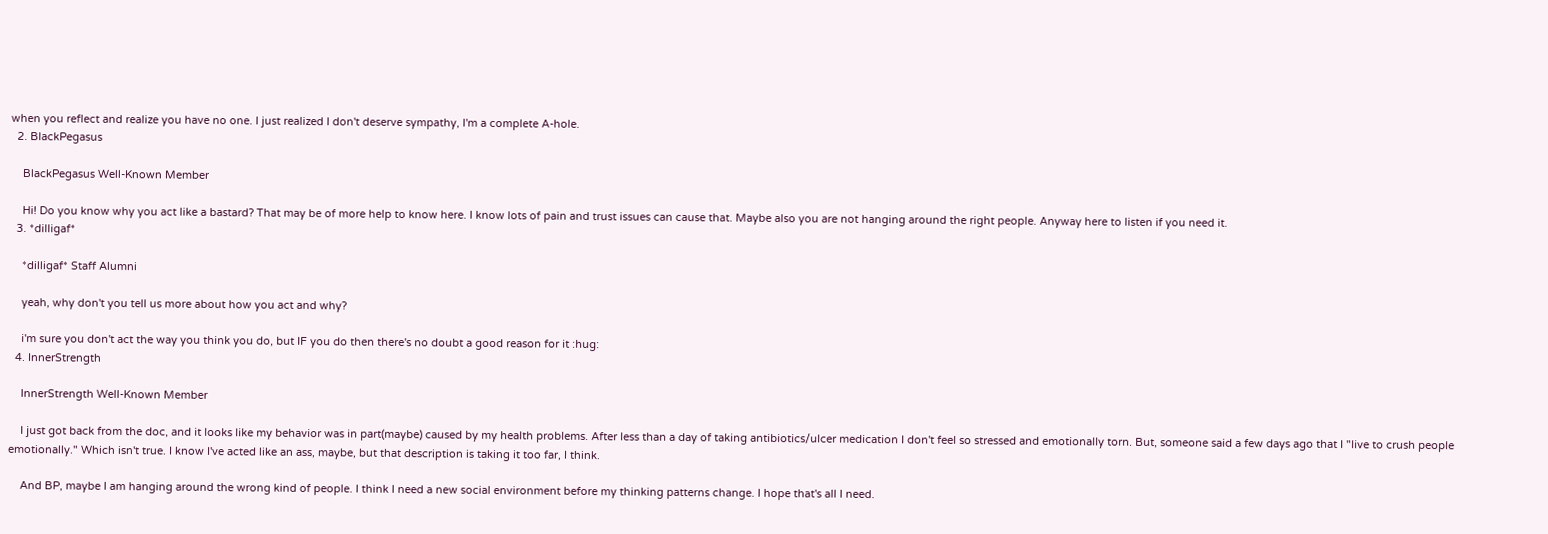when you reflect and realize you have no one. I just realized I don't deserve sympathy, I'm a complete A-hole.
  2. BlackPegasus

    BlackPegasus Well-Known Member

    Hi! Do you know why you act like a bastard? That may be of more help to know here. I know lots of pain and trust issues can cause that. Maybe also you are not hanging around the right people. Anyway here to listen if you need it.
  3. *dilligaf*

    *dilligaf* Staff Alumni

    yeah, why don't you tell us more about how you act and why?

    i'm sure you don't act the way you think you do, but IF you do then there's no doubt a good reason for it :hug:
  4. InnerStrength

    InnerStrength Well-Known Member

    I just got back from the doc, and it looks like my behavior was in part(maybe) caused by my health problems. After less than a day of taking antibiotics/ulcer medication I don't feel so stressed and emotionally torn. But, someone said a few days ago that I "live to crush people emotionally." Which isn't true. I know I've acted like an ass, maybe, but that description is taking it too far, I think.

    And BP, maybe I am hanging around the wrong kind of people. I think I need a new social environment before my thinking patterns change. I hope that's all I need.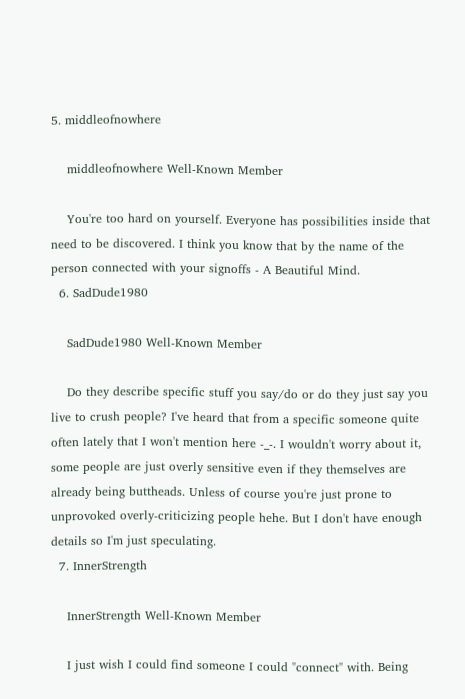5. middleofnowhere

    middleofnowhere Well-Known Member

    You're too hard on yourself. Everyone has possibilities inside that need to be discovered. I think you know that by the name of the person connected with your signoffs - A Beautiful Mind.
  6. SadDude1980

    SadDude1980 Well-Known Member

    Do they describe specific stuff you say/do or do they just say you live to crush people? I've heard that from a specific someone quite often lately that I won't mention here -_-. I wouldn't worry about it, some people are just overly sensitive even if they themselves are already being buttheads. Unless of course you're just prone to unprovoked overly-criticizing people hehe. But I don't have enough details so I'm just speculating.
  7. InnerStrength

    InnerStrength Well-Known Member

    I just wish I could find someone I could "connect" with. Being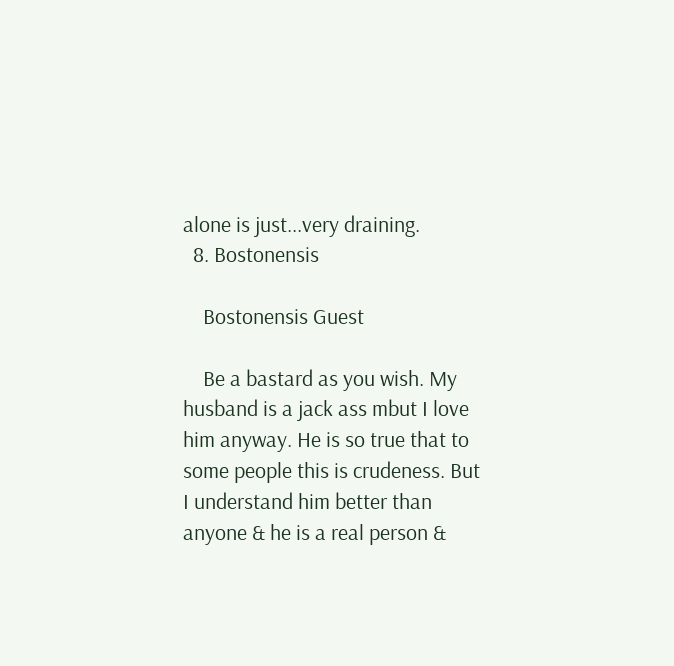alone is just...very draining.
  8. Bostonensis

    Bostonensis Guest

    Be a bastard as you wish. My husband is a jack ass mbut I love him anyway. He is so true that to some people this is crudeness. But I understand him better than anyone & he is a real person &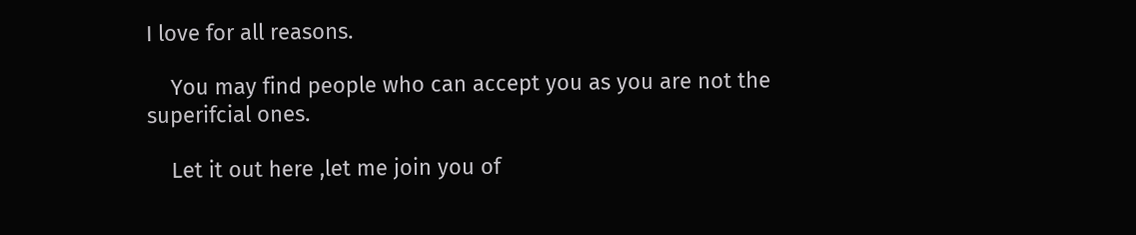I love for all reasons.

    You may find people who can accept you as you are not the superifcial ones.

    Let it out here ,let me join you of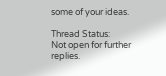some of your ideas.

Thread Status:
Not open for further replies.